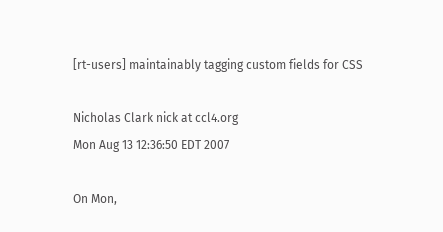[rt-users] maintainably tagging custom fields for CSS

Nicholas Clark nick at ccl4.org
Mon Aug 13 12:36:50 EDT 2007

On Mon,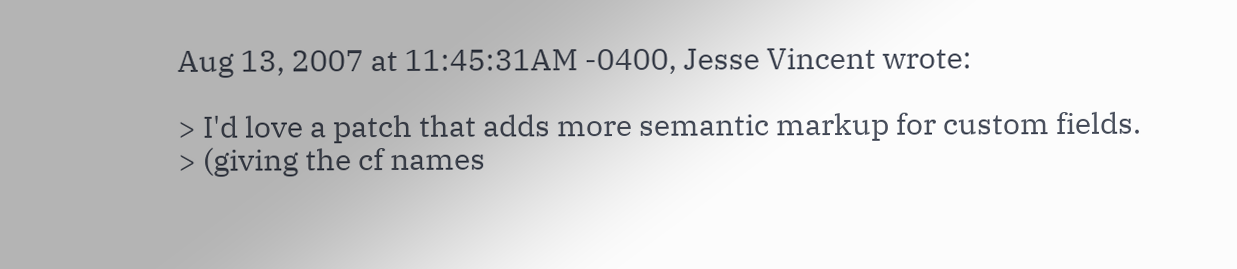Aug 13, 2007 at 11:45:31AM -0400, Jesse Vincent wrote:

> I'd love a patch that adds more semantic markup for custom fields.
> (giving the cf names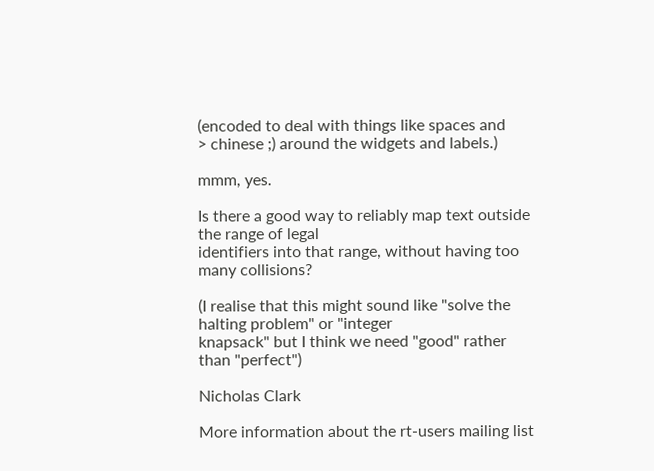(encoded to deal with things like spaces and
> chinese ;) around the widgets and labels.)

mmm, yes.

Is there a good way to reliably map text outside the range of legal
identifiers into that range, without having too many collisions?

(I realise that this might sound like "solve the halting problem" or "integer
knapsack" but I think we need "good" rather than "perfect")

Nicholas Clark

More information about the rt-users mailing list